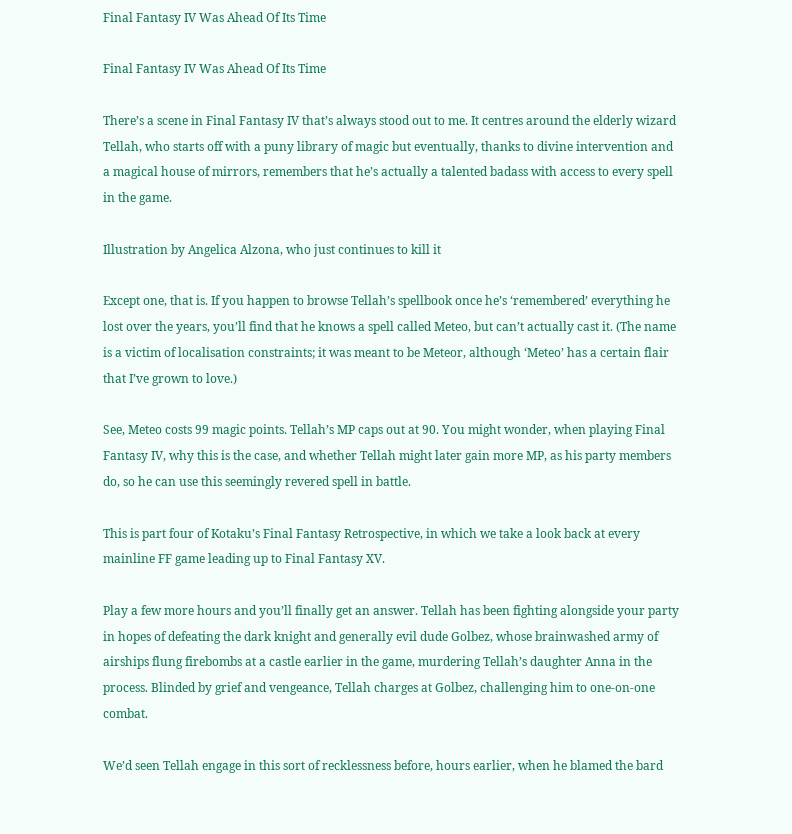Final Fantasy IV Was Ahead Of Its Time

Final Fantasy IV Was Ahead Of Its Time

There’s a scene in Final Fantasy IV that’s always stood out to me. It centres around the elderly wizard Tellah, who starts off with a puny library of magic but eventually, thanks to divine intervention and a magical house of mirrors, remembers that he’s actually a talented badass with access to every spell in the game.

Illustration by Angelica Alzona, who just continues to kill it

Except one, that is. If you happen to browse Tellah’s spellbook once he’s ‘remembered’ everything he lost over the years, you’ll find that he knows a spell called Meteo, but can’t actually cast it. (The name is a victim of localisation constraints; it was meant to be Meteor, although ‘Meteo’ has a certain flair that I’ve grown to love.)

See, Meteo costs 99 magic points. Tellah’s MP caps out at 90. You might wonder, when playing Final Fantasy IV, why this is the case, and whether Tellah might later gain more MP, as his party members do, so he can use this seemingly revered spell in battle.

This is part four of Kotaku’s Final Fantasy Retrospective, in which we take a look back at every mainline FF game leading up to Final Fantasy XV.

Play a few more hours and you’ll finally get an answer. Tellah has been fighting alongside your party in hopes of defeating the dark knight and generally evil dude Golbez, whose brainwashed army of airships flung firebombs at a castle earlier in the game, murdering Tellah’s daughter Anna in the process. Blinded by grief and vengeance, Tellah charges at Golbez, challenging him to one-on-one combat.

We’d seen Tellah engage in this sort of recklessness before, hours earlier, when he blamed the bard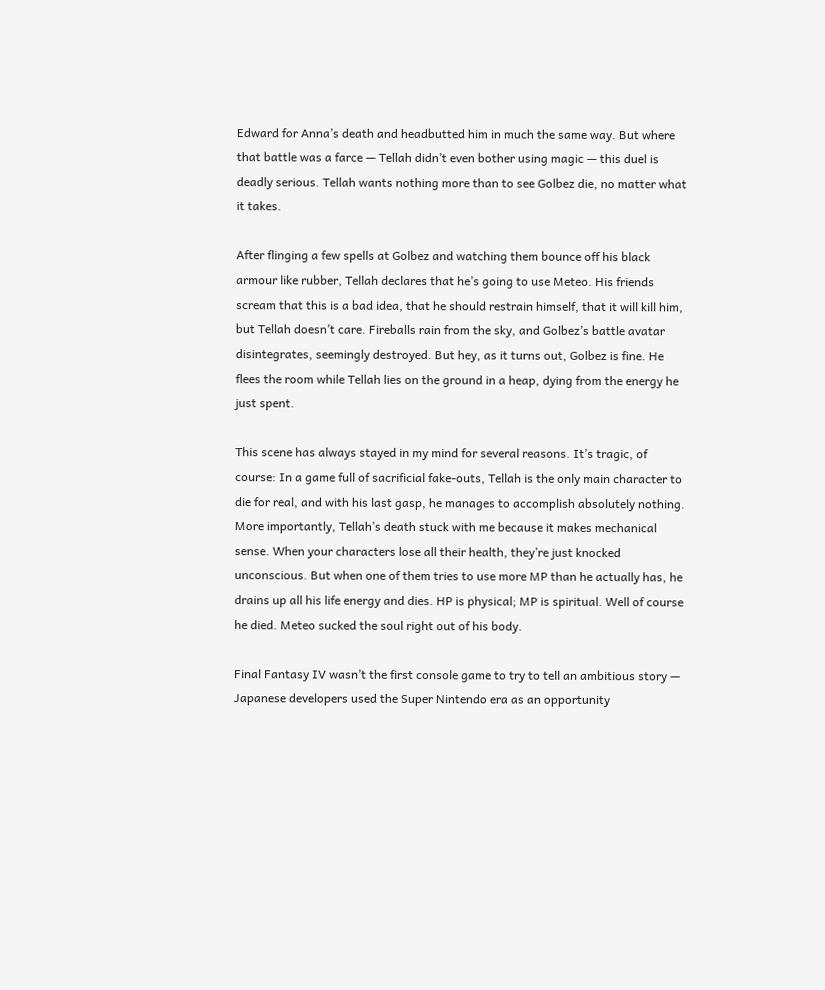Edward for Anna’s death and headbutted him in much the same way. But where that battle was a farce — Tellah didn’t even bother using magic — this duel is deadly serious. Tellah wants nothing more than to see Golbez die, no matter what it takes.

After flinging a few spells at Golbez and watching them bounce off his black armour like rubber, Tellah declares that he’s going to use Meteo. His friends scream that this is a bad idea, that he should restrain himself, that it will kill him, but Tellah doesn’t care. Fireballs rain from the sky, and Golbez’s battle avatar disintegrates, seemingly destroyed. But hey, as it turns out, Golbez is fine. He flees the room while Tellah lies on the ground in a heap, dying from the energy he just spent.

This scene has always stayed in my mind for several reasons. It’s tragic, of course: In a game full of sacrificial fake-outs, Tellah is the only main character to die for real, and with his last gasp, he manages to accomplish absolutely nothing. More importantly, Tellah’s death stuck with me because it makes mechanical sense. When your characters lose all their health, they’re just knocked unconscious. But when one of them tries to use more MP than he actually has, he drains up all his life energy and dies. HP is physical; MP is spiritual. Well of course he died. Meteo sucked the soul right out of his body.

Final Fantasy IV wasn’t the first console game to try to tell an ambitious story — Japanese developers used the Super Nintendo era as an opportunity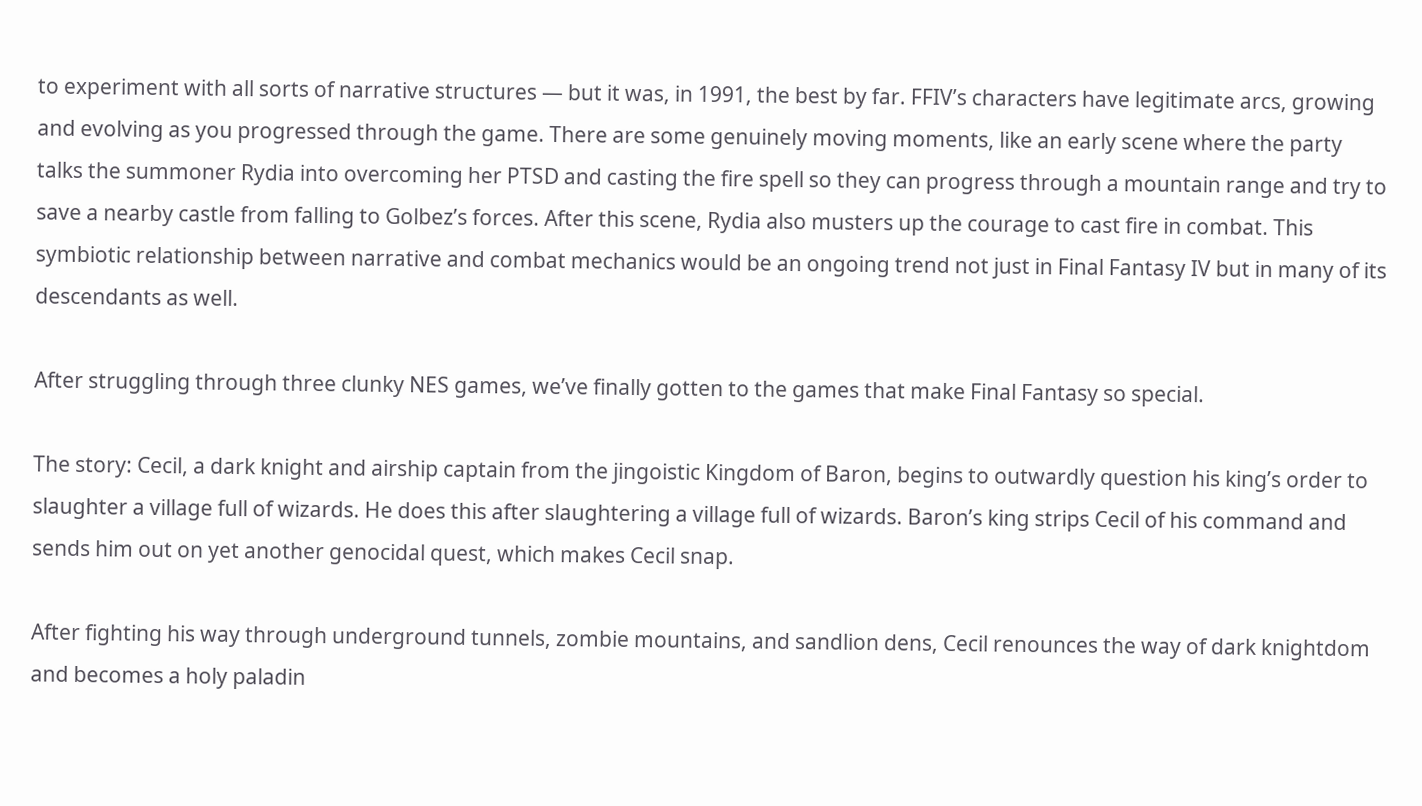to experiment with all sorts of narrative structures — but it was, in 1991, the best by far. FFIV’s characters have legitimate arcs, growing and evolving as you progressed through the game. There are some genuinely moving moments, like an early scene where the party talks the summoner Rydia into overcoming her PTSD and casting the fire spell so they can progress through a mountain range and try to save a nearby castle from falling to Golbez’s forces. After this scene, Rydia also musters up the courage to cast fire in combat. This symbiotic relationship between narrative and combat mechanics would be an ongoing trend not just in Final Fantasy IV but in many of its descendants as well.

After struggling through three clunky NES games, we’ve finally gotten to the games that make Final Fantasy so special.

The story: Cecil, a dark knight and airship captain from the jingoistic Kingdom of Baron, begins to outwardly question his king’s order to slaughter a village full of wizards. He does this after slaughtering a village full of wizards. Baron’s king strips Cecil of his command and sends him out on yet another genocidal quest, which makes Cecil snap.

After fighting his way through underground tunnels, zombie mountains, and sandlion dens, Cecil renounces the way of dark knightdom and becomes a holy paladin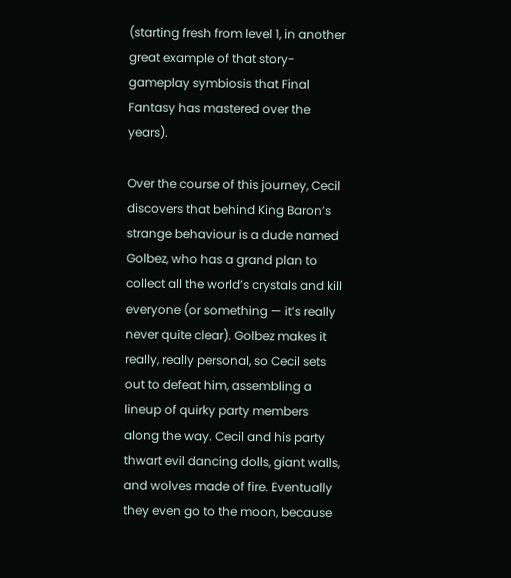(starting fresh from level 1, in another great example of that story-gameplay symbiosis that Final Fantasy has mastered over the years).

Over the course of this journey, Cecil discovers that behind King Baron’s strange behaviour is a dude named Golbez, who has a grand plan to collect all the world’s crystals and kill everyone (or something — it’s really never quite clear). Golbez makes it really, really personal, so Cecil sets out to defeat him, assembling a lineup of quirky party members along the way. Cecil and his party thwart evil dancing dolls, giant walls, and wolves made of fire. Eventually they even go to the moon, because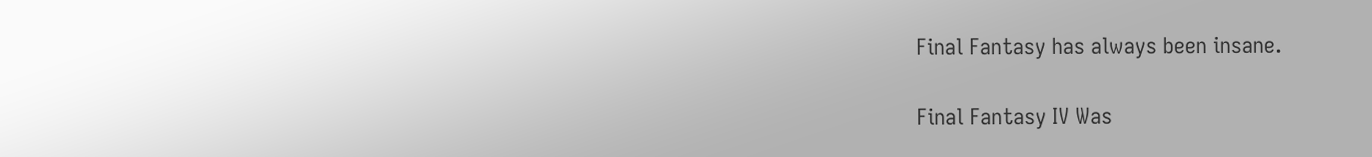Final Fantasy has always been insane.

Final Fantasy IV Was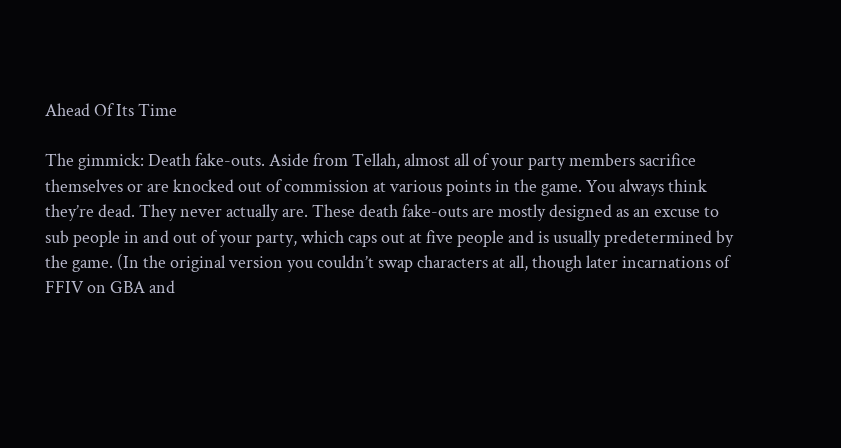Ahead Of Its Time

The gimmick: Death fake-outs. Aside from Tellah, almost all of your party members sacrifice themselves or are knocked out of commission at various points in the game. You always think they’re dead. They never actually are. These death fake-outs are mostly designed as an excuse to sub people in and out of your party, which caps out at five people and is usually predetermined by the game. (In the original version you couldn’t swap characters at all, though later incarnations of FFIV on GBA and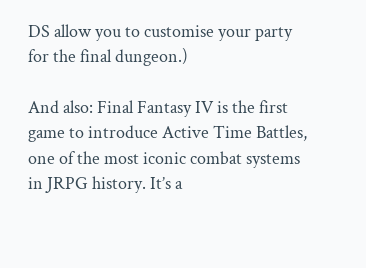DS allow you to customise your party for the final dungeon.)

And also: Final Fantasy IV is the first game to introduce Active Time Battles, one of the most iconic combat systems in JRPG history. It’s a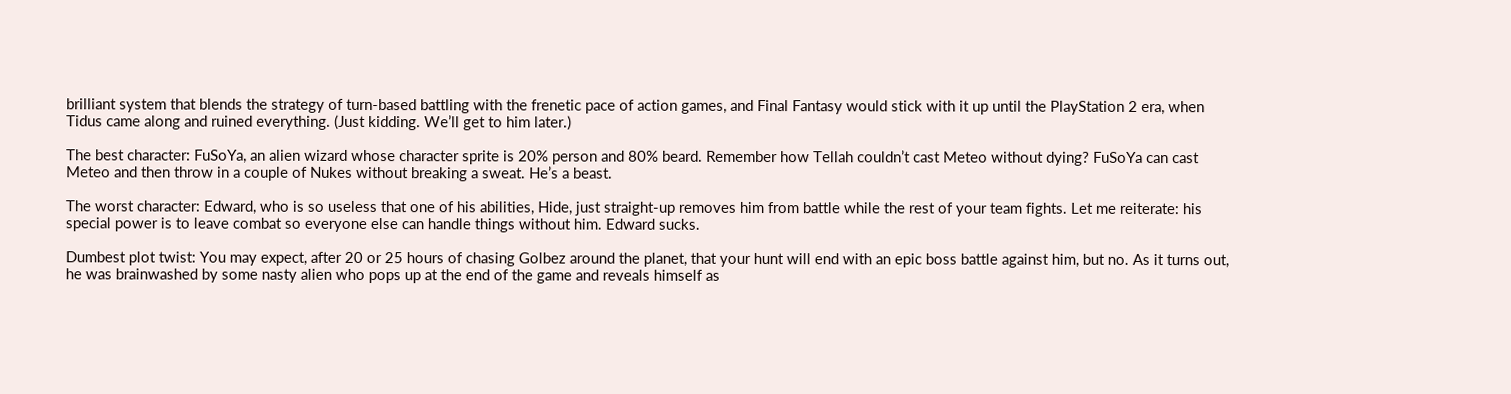brilliant system that blends the strategy of turn-based battling with the frenetic pace of action games, and Final Fantasy would stick with it up until the PlayStation 2 era, when Tidus came along and ruined everything. (Just kidding. We’ll get to him later.)

The best character: FuSoYa, an alien wizard whose character sprite is 20% person and 80% beard. Remember how Tellah couldn’t cast Meteo without dying? FuSoYa can cast Meteo and then throw in a couple of Nukes without breaking a sweat. He’s a beast.

The worst character: Edward, who is so useless that one of his abilities, Hide, just straight-up removes him from battle while the rest of your team fights. Let me reiterate: his special power is to leave combat so everyone else can handle things without him. Edward sucks.

Dumbest plot twist: You may expect, after 20 or 25 hours of chasing Golbez around the planet, that your hunt will end with an epic boss battle against him, but no. As it turns out, he was brainwashed by some nasty alien who pops up at the end of the game and reveals himself as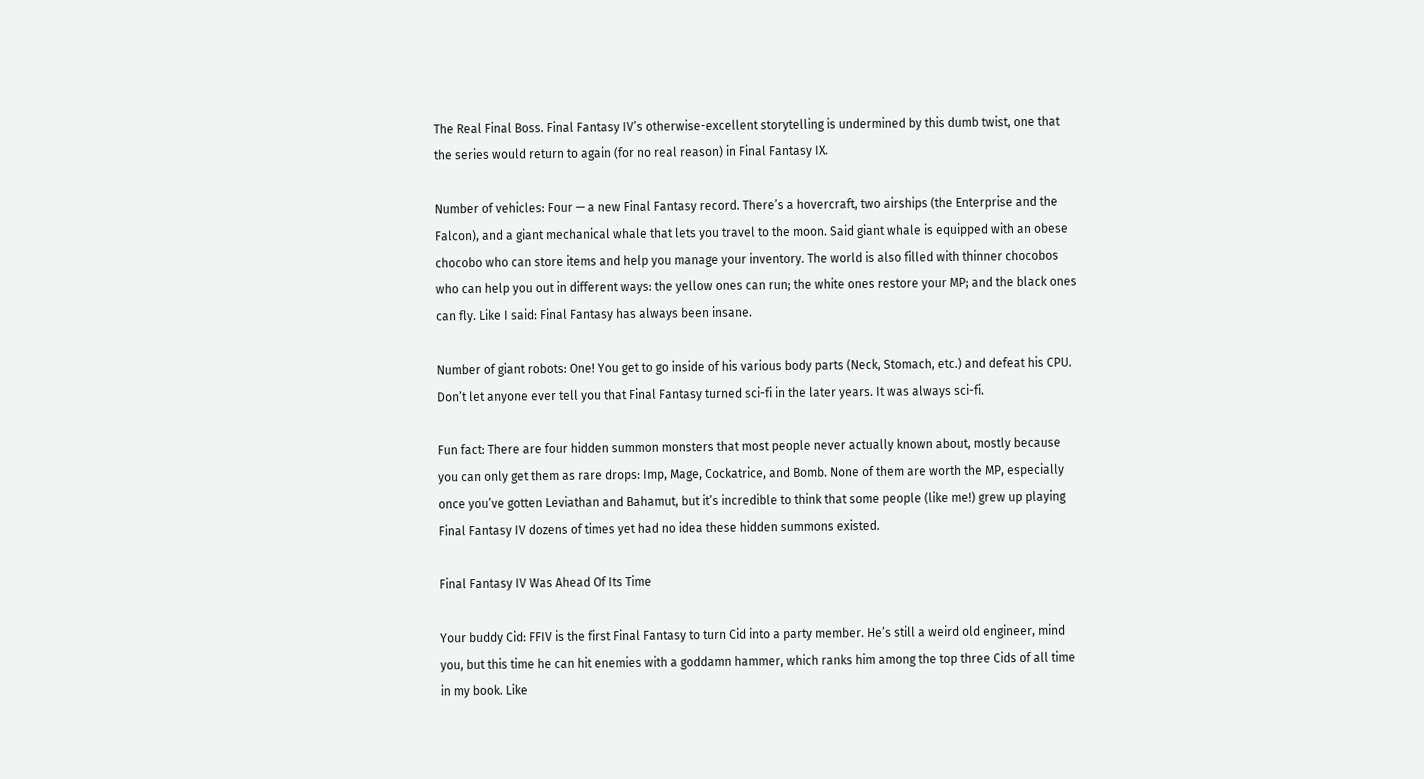The Real Final Boss. Final Fantasy IV’s otherwise-excellent storytelling is undermined by this dumb twist, one that the series would return to again (for no real reason) in Final Fantasy IX.

Number of vehicles: Four — a new Final Fantasy record. There’s a hovercraft, two airships (the Enterprise and the Falcon), and a giant mechanical whale that lets you travel to the moon. Said giant whale is equipped with an obese chocobo who can store items and help you manage your inventory. The world is also filled with thinner chocobos who can help you out in different ways: the yellow ones can run; the white ones restore your MP; and the black ones can fly. Like I said: Final Fantasy has always been insane.

Number of giant robots: One! You get to go inside of his various body parts (Neck, Stomach, etc.) and defeat his CPU. Don’t let anyone ever tell you that Final Fantasy turned sci-fi in the later years. It was always sci-fi.

Fun fact: There are four hidden summon monsters that most people never actually known about, mostly because you can only get them as rare drops: Imp, Mage, Cockatrice, and Bomb. None of them are worth the MP, especially once you’ve gotten Leviathan and Bahamut, but it’s incredible to think that some people (like me!) grew up playing Final Fantasy IV dozens of times yet had no idea these hidden summons existed.

Final Fantasy IV Was Ahead Of Its Time

Your buddy Cid: FFIV is the first Final Fantasy to turn Cid into a party member. He’s still a weird old engineer, mind you, but this time he can hit enemies with a goddamn hammer, which ranks him among the top three Cids of all time in my book. Like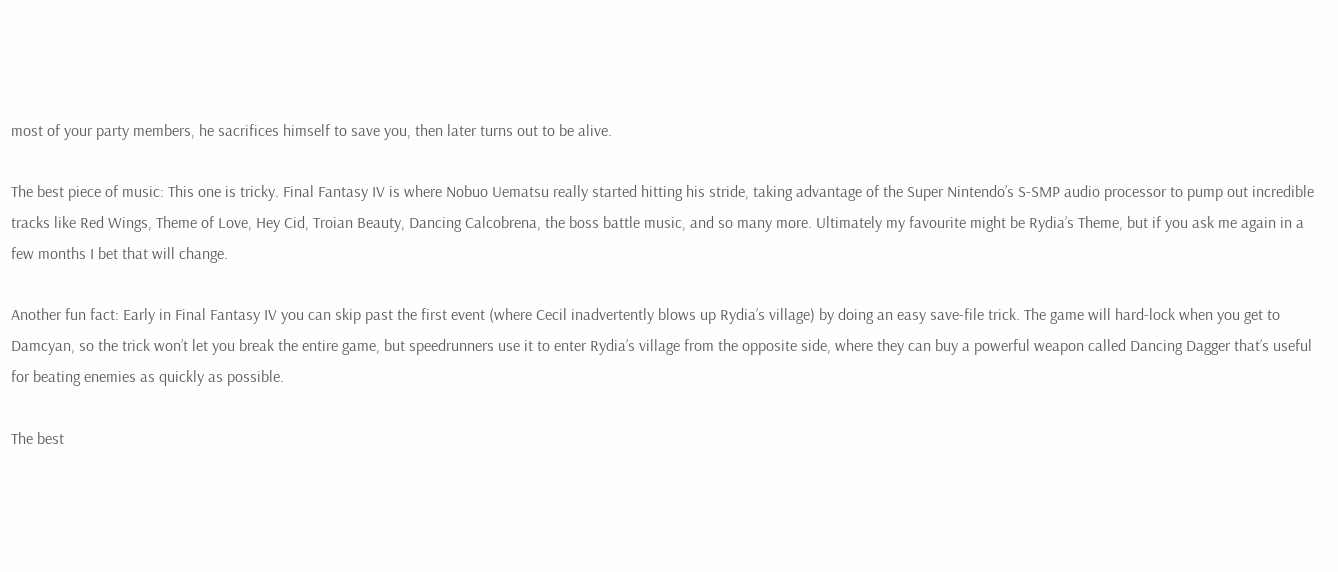most of your party members, he sacrifices himself to save you, then later turns out to be alive.

The best piece of music: This one is tricky. Final Fantasy IV is where Nobuo Uematsu really started hitting his stride, taking advantage of the Super Nintendo’s S-SMP audio processor to pump out incredible tracks like Red Wings, Theme of Love, Hey Cid, Troian Beauty, Dancing Calcobrena, the boss battle music, and so many more. Ultimately my favourite might be Rydia’s Theme, but if you ask me again in a few months I bet that will change.

Another fun fact: Early in Final Fantasy IV you can skip past the first event (where Cecil inadvertently blows up Rydia’s village) by doing an easy save-file trick. The game will hard-lock when you get to Damcyan, so the trick won’t let you break the entire game, but speedrunners use it to enter Rydia’s village from the opposite side, where they can buy a powerful weapon called Dancing Dagger that’s useful for beating enemies as quickly as possible.

The best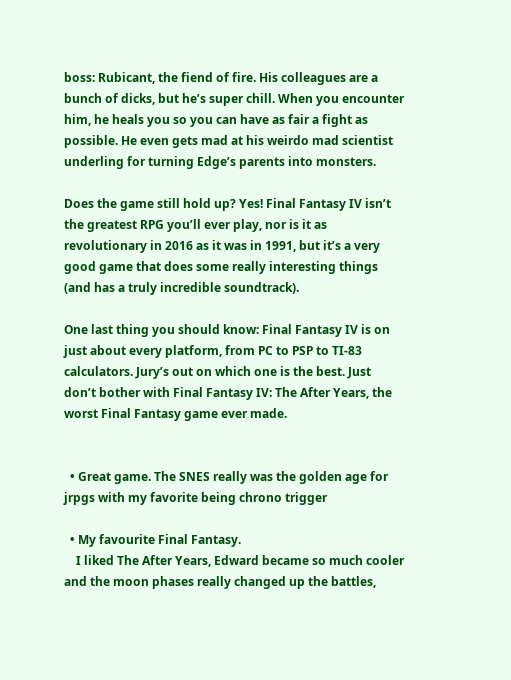boss: Rubicant, the fiend of fire. His colleagues are a bunch of dicks, but he’s super chill. When you encounter him, he heals you so you can have as fair a fight as possible. He even gets mad at his weirdo mad scientist underling for turning Edge’s parents into monsters.

Does the game still hold up? Yes! Final Fantasy IV isn’t the greatest RPG you’ll ever play, nor is it as revolutionary in 2016 as it was in 1991, but it’s a very good game that does some really interesting things (and has a truly incredible soundtrack).

One last thing you should know: Final Fantasy IV is on just about every platform, from PC to PSP to TI-83 calculators. Jury’s out on which one is the best. Just don’t bother with Final Fantasy IV: The After Years, the worst Final Fantasy game ever made.


  • Great game. The SNES really was the golden age for jrpgs with my favorite being chrono trigger

  • My favourite Final Fantasy.
    I liked The After Years, Edward became so much cooler and the moon phases really changed up the battles,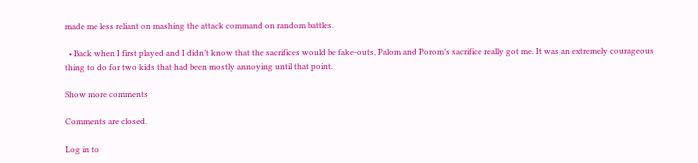made me less reliant on mashing the attack command on random battles.

  • Back when I first played and I didn’t know that the sacrifices would be fake-outs, Palom and Porom’s sacrifice really got me. It was an extremely courageous thing to do for two kids that had been mostly annoying until that point.

Show more comments

Comments are closed.

Log in to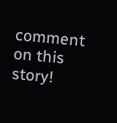comment on this story!